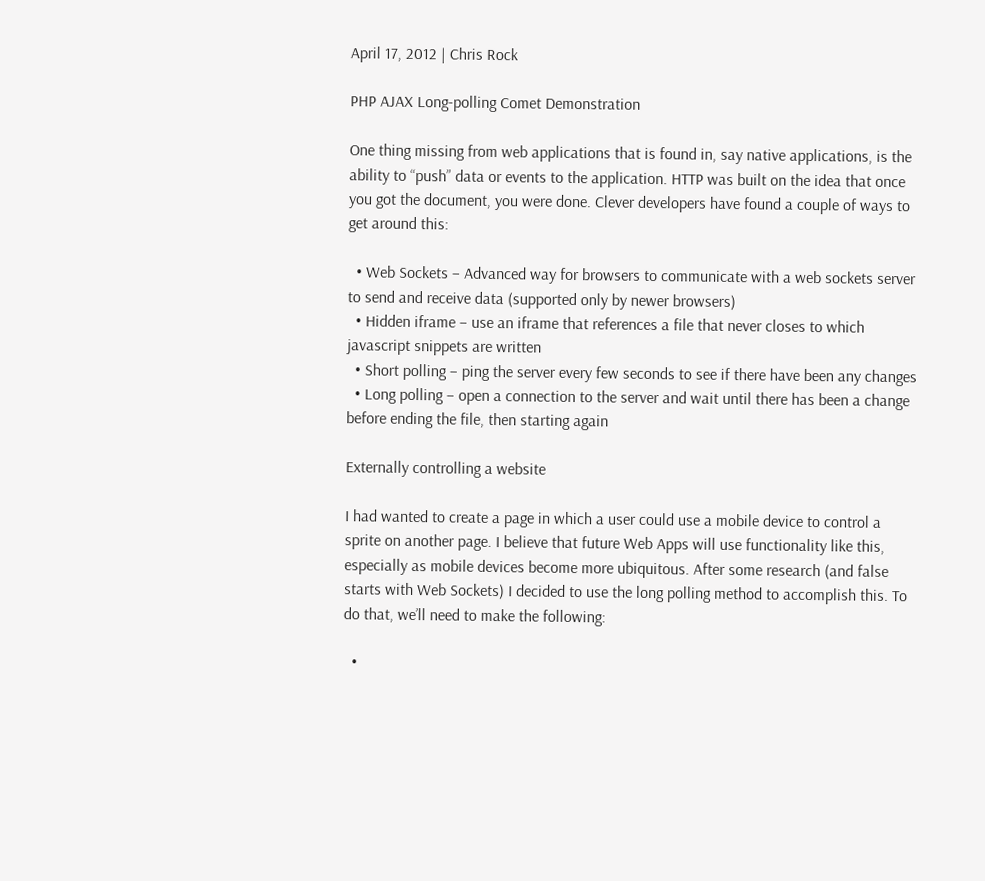April 17, 2012 | Chris Rock

PHP AJAX Long-polling Comet Demonstration

One thing missing from web applications that is found in, say native applications, is the ability to “push” data or events to the application. HTTP was built on the idea that once you got the document, you were done. Clever developers have found a couple of ways to get around this:

  • Web Sockets – Advanced way for browsers to communicate with a web sockets server to send and receive data (supported only by newer browsers)
  • Hidden iframe – use an iframe that references a file that never closes to which javascript snippets are written
  • Short polling – ping the server every few seconds to see if there have been any changes
  • Long polling – open a connection to the server and wait until there has been a change before ending the file, then starting again

Externally controlling a website

I had wanted to create a page in which a user could use a mobile device to control a sprite on another page. I believe that future Web Apps will use functionality like this, especially as mobile devices become more ubiquitous. After some research (and false starts with Web Sockets) I decided to use the long polling method to accomplish this. To do that, we’ll need to make the following:

  •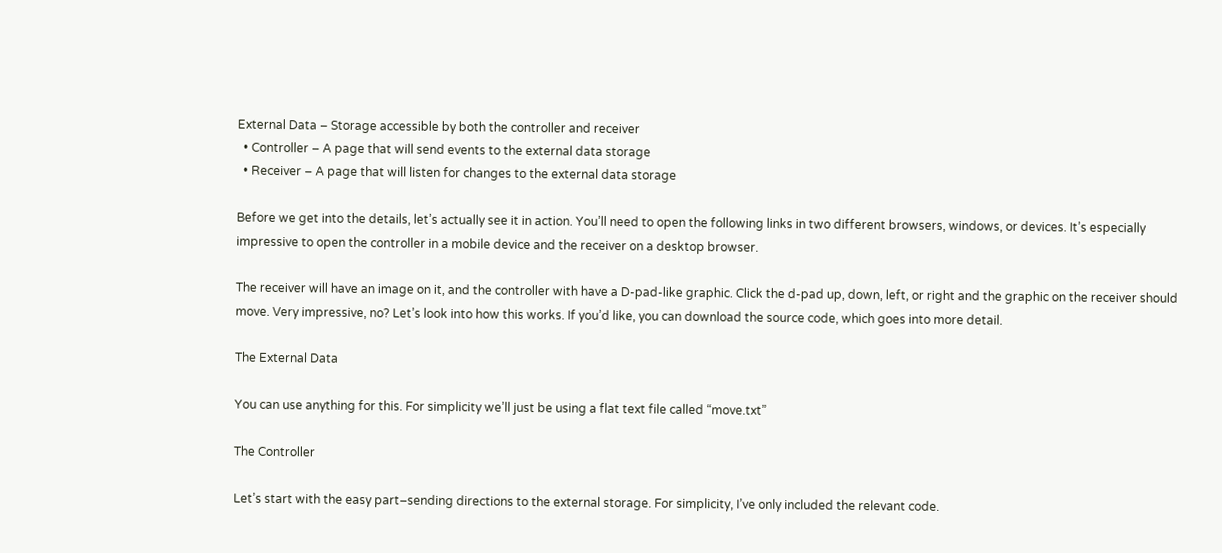External Data – Storage accessible by both the controller and receiver
  • Controller – A page that will send events to the external data storage
  • Receiver – A page that will listen for changes to the external data storage

Before we get into the details, let’s actually see it in action. You’ll need to open the following links in two different browsers, windows, or devices. It’s especially impressive to open the controller in a mobile device and the receiver on a desktop browser.

The receiver will have an image on it, and the controller with have a D-pad-like graphic. Click the d-pad up, down, left, or right and the graphic on the receiver should move. Very impressive, no? Let’s look into how this works. If you’d like, you can download the source code, which goes into more detail.

The External Data

You can use anything for this. For simplicity we’ll just be using a flat text file called “move.txt”

The Controller

Let’s start with the easy part–sending directions to the external storage. For simplicity, I’ve only included the relevant code.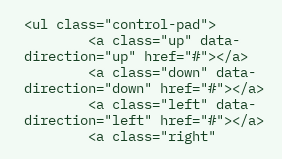<ul class="control-pad">
        <a class="up" data-direction="up" href="#"></a>
        <a class="down" data-direction="down" href="#"></a>
        <a class="left" data-direction="left" href="#"></a>
        <a class="right"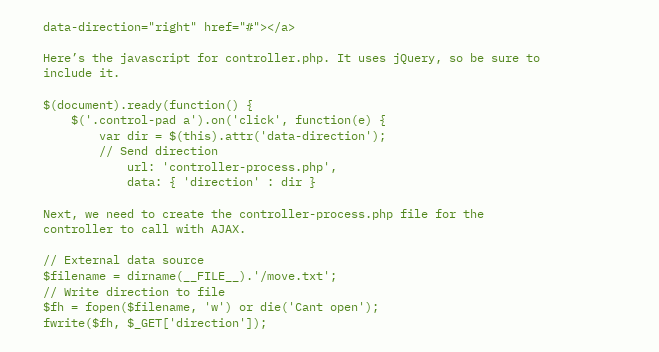data-direction="right" href="#"></a>

Here’s the javascript for controller.php. It uses jQuery, so be sure to include it.

$(document).ready(function() {
    $('.control-pad a').on('click', function(e) {
        var dir = $(this).attr('data-direction');
        // Send direction
            url: 'controller-process.php',
            data: { 'direction' : dir }

Next, we need to create the controller-process.php file for the controller to call with AJAX.

// External data source
$filename = dirname(__FILE__).'/move.txt';
// Write direction to file
$fh = fopen($filename, 'w') or die('Cant open');
fwrite($fh, $_GET['direction']);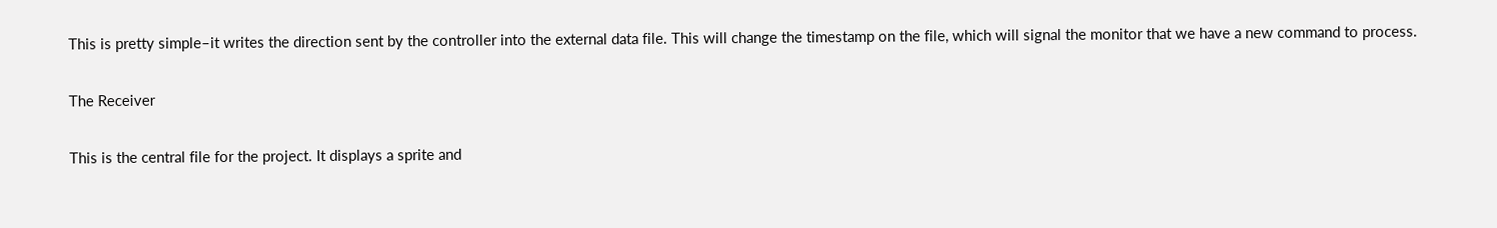This is pretty simple–it writes the direction sent by the controller into the external data file. This will change the timestamp on the file, which will signal the monitor that we have a new command to process.

The Receiver

This is the central file for the project. It displays a sprite and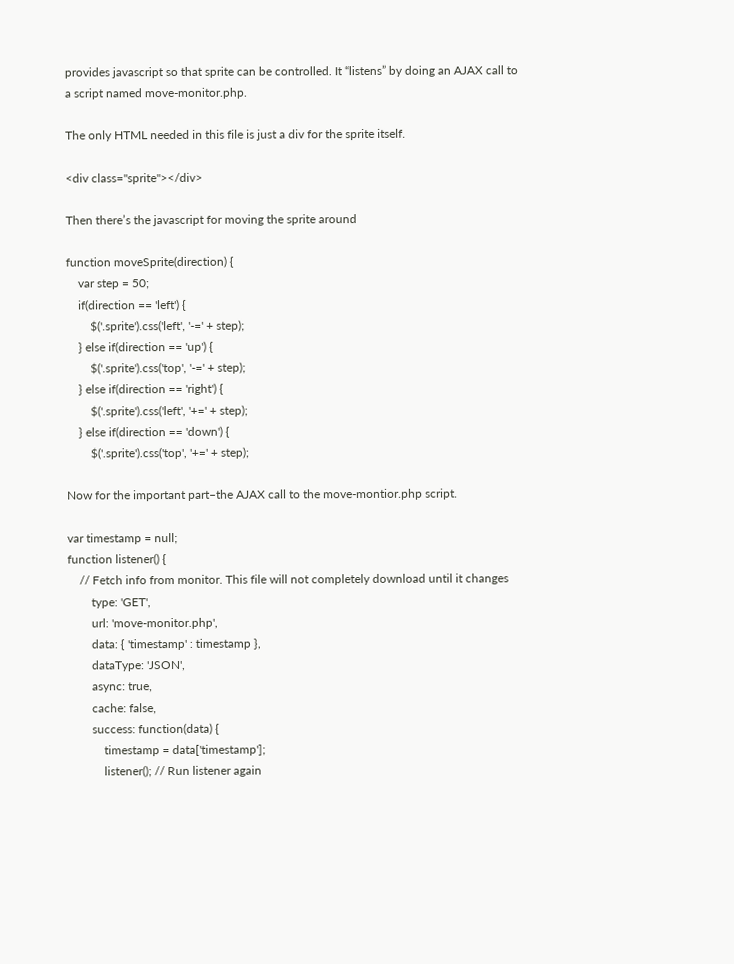provides javascript so that sprite can be controlled. It “listens” by doing an AJAX call to a script named move-monitor.php.

The only HTML needed in this file is just a div for the sprite itself.

<div class="sprite"></div>

Then there’s the javascript for moving the sprite around

function moveSprite(direction) {
    var step = 50;
    if(direction == 'left') {
        $('.sprite').css('left', '-=' + step);
    } else if(direction == 'up') {
        $('.sprite').css('top', '-=' + step);
    } else if(direction == 'right') {
        $('.sprite').css('left', '+=' + step);
    } else if(direction == 'down') {
        $('.sprite').css('top', '+=' + step);

Now for the important part–the AJAX call to the move-montior.php script.

var timestamp = null;
function listener() {
    // Fetch info from monitor. This file will not completely download until it changes
        type: 'GET',
        url: 'move-monitor.php',
        data: { 'timestamp' : timestamp },
        dataType: 'JSON',
        async: true,
        cache: false,
        success: function(data) {
            timestamp = data['timestamp'];
            listener(); // Run listener again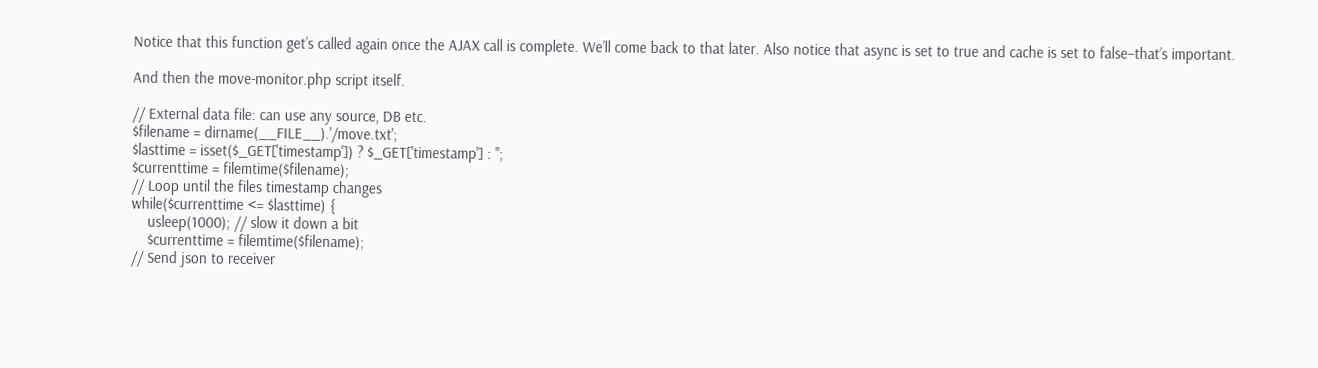Notice that this function get’s called again once the AJAX call is complete. We’ll come back to that later. Also notice that async is set to true and cache is set to false–that’s important.

And then the move-monitor.php script itself.

// External data file: can use any source, DB etc.
$filename = dirname(__FILE__).'/move.txt';
$lasttime = isset($_GET['timestamp']) ? $_GET['timestamp'] : '';
$currenttime = filemtime($filename);
// Loop until the files timestamp changes
while($currenttime <= $lasttime) {
    usleep(1000); // slow it down a bit
    $currenttime = filemtime($filename);
// Send json to receiver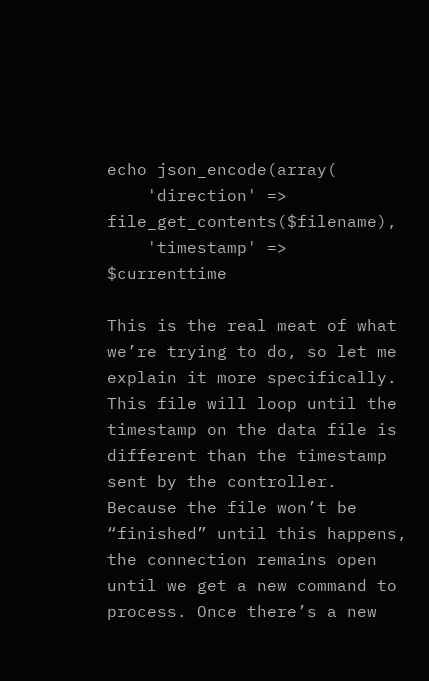echo json_encode(array(
    'direction' => file_get_contents($filename),
    'timestamp' => $currenttime

This is the real meat of what we’re trying to do, so let me explain it more specifically. This file will loop until the timestamp on the data file is different than the timestamp sent by the controller. Because the file won’t be “finished” until this happens, the connection remains open until we get a new command to process. Once there’s a new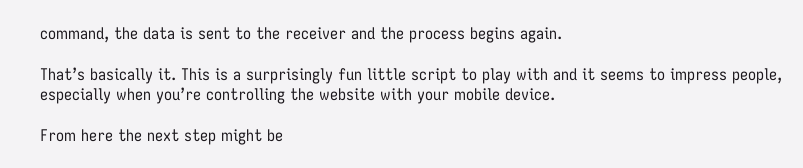command, the data is sent to the receiver and the process begins again.

That’s basically it. This is a surprisingly fun little script to play with and it seems to impress people, especially when you’re controlling the website with your mobile device.

From here the next step might be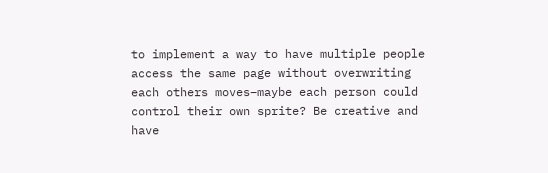to implement a way to have multiple people access the same page without overwriting each others moves–maybe each person could control their own sprite? Be creative and have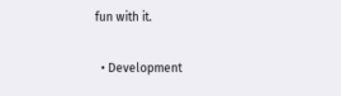fun with it.

  • Development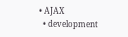• AJAX
  • development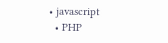• javascript
  • PHP